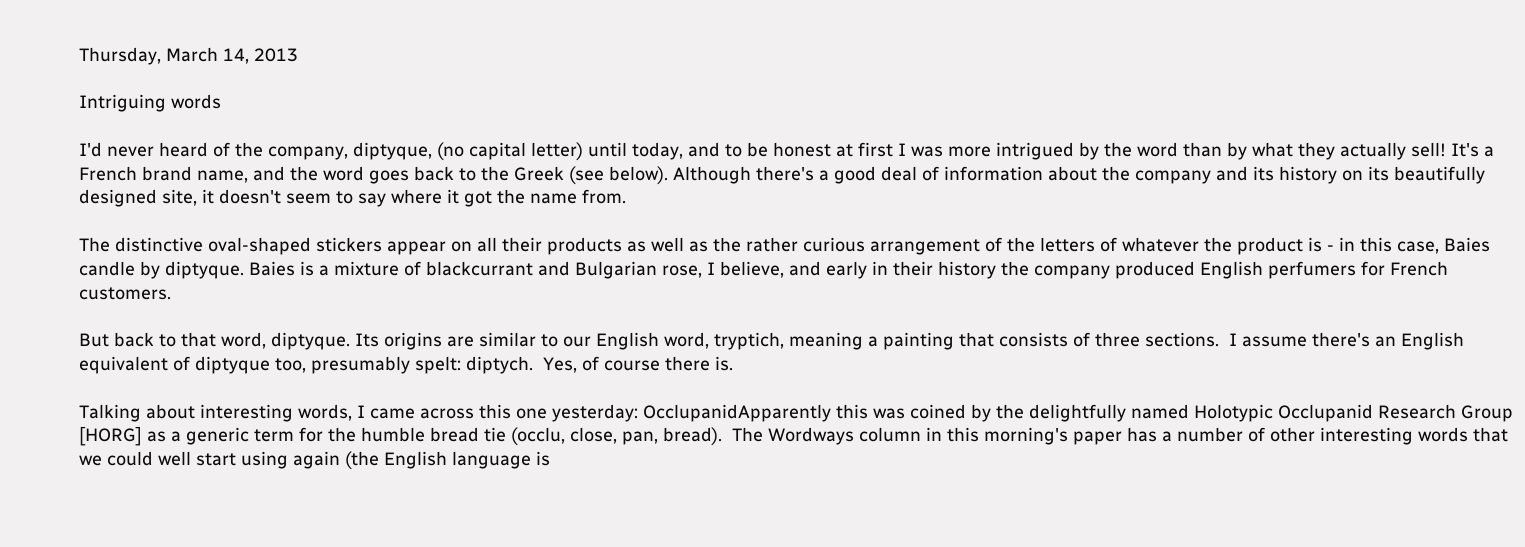Thursday, March 14, 2013

Intriguing words

I'd never heard of the company, diptyque, (no capital letter) until today, and to be honest at first I was more intrigued by the word than by what they actually sell! It's a French brand name, and the word goes back to the Greek (see below). Although there's a good deal of information about the company and its history on its beautifully designed site, it doesn't seem to say where it got the name from.

The distinctive oval-shaped stickers appear on all their products as well as the rather curious arrangement of the letters of whatever the product is - in this case, Baies candle by diptyque. Baies is a mixture of blackcurrant and Bulgarian rose, I believe, and early in their history the company produced English perfumers for French customers.

But back to that word, diptyque. Its origins are similar to our English word, tryptich, meaning a painting that consists of three sections.  I assume there's an English equivalent of diptyque too, presumably spelt: diptych.  Yes, of course there is.

Talking about interesting words, I came across this one yesterday: OcclupanidApparently this was coined by the delightfully named Holotypic Occlupanid Research Group [HORG] as a generic term for the humble bread tie (occlu, close, pan, bread).  The Wordways column in this morning's paper has a number of other interesting words that we could well start using again (the English language is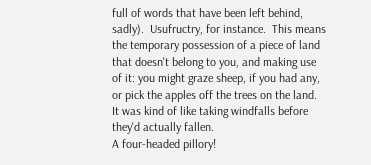full of words that have been left behind, sadly).  Usufructry, for instance.  This means the temporary possession of a piece of land that doesn't belong to you, and making use of it: you might graze sheep, if you had any, or pick the apples off the trees on the land.  It was kind of like taking windfalls before they'd actually fallen.
A four-headed pillory!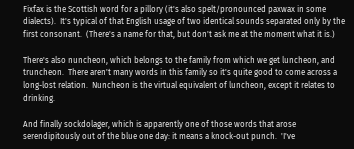Fixfax is the Scottish word for a pillory (it's also spelt/pronounced paxwax in some dialects).  It's typical of that English usage of two identical sounds separated only by the first consonant.  (There's a name for that, but don't ask me at the moment what it is.)

There's also nuncheon, which belongs to the family from which we get luncheon, and truncheon.  There aren't many words in this family so it's quite good to come across a long-lost relation.  Nuncheon is the virtual equivalent of luncheon, except it relates to drinking.

And finally sockdolager, which is apparently one of those words that arose serendipitously out of the blue one day: it means a knock-out punch.  'I've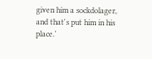given him a sockdolager, and that's put him in his place.'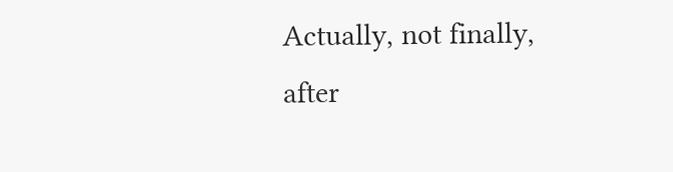Actually, not finally, after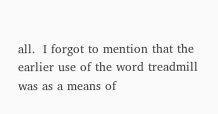all.  I forgot to mention that the earlier use of the word treadmill was as a means of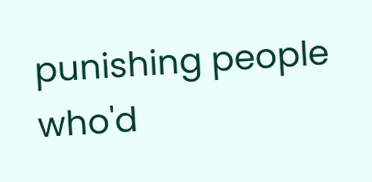punishing people who'd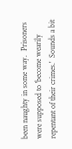been naughty in some way.  Prisoners were supposed to 'become wearily repentant of their crimes.'  Sounds a bit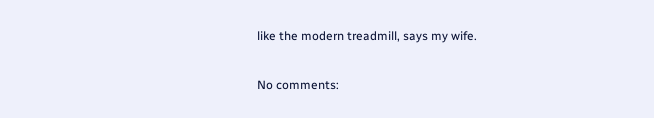like the modern treadmill, says my wife.

No comments: